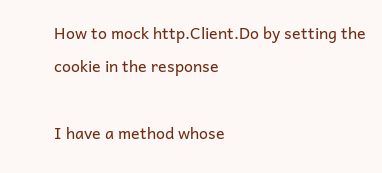How to mock http.Client.Do by setting the cookie in the response

I have a method whose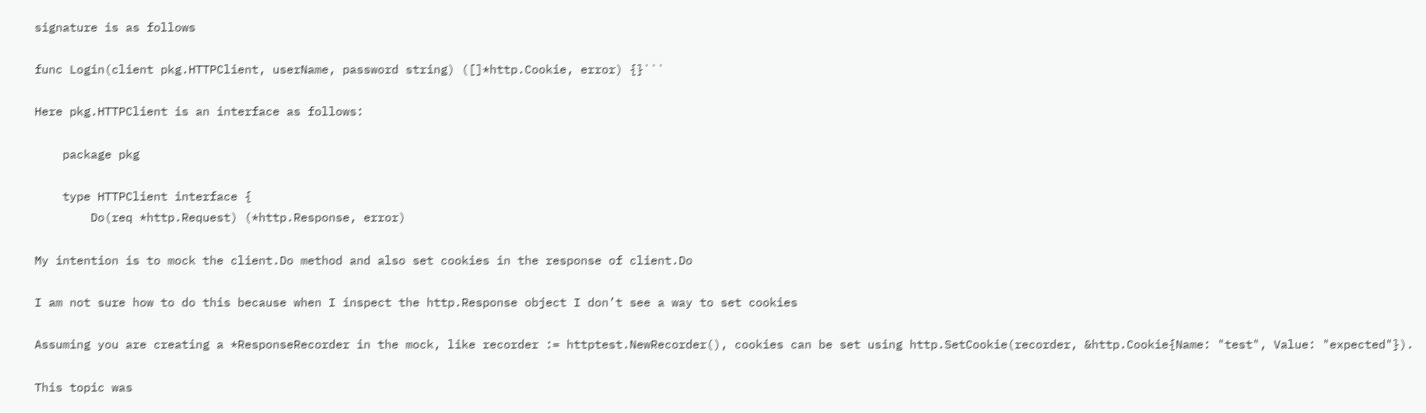signature is as follows

func Login(client pkg.HTTPClient, userName, password string) ([]*http.Cookie, error) {}```

Here pkg.HTTPClient is an interface as follows:

    package pkg

    type HTTPClient interface {
        Do(req *http.Request) (*http.Response, error)

My intention is to mock the client.Do method and also set cookies in the response of client.Do

I am not sure how to do this because when I inspect the http.Response object I don’t see a way to set cookies

Assuming you are creating a *ResponseRecorder in the mock, like recorder := httptest.NewRecorder(), cookies can be set using http.SetCookie(recorder, &http.Cookie{Name: "test", Value: "expected"}).

This topic was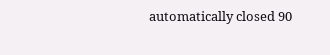automatically closed 90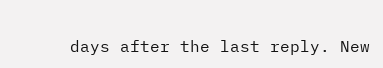days after the last reply. New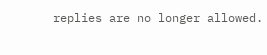replies are no longer allowed.